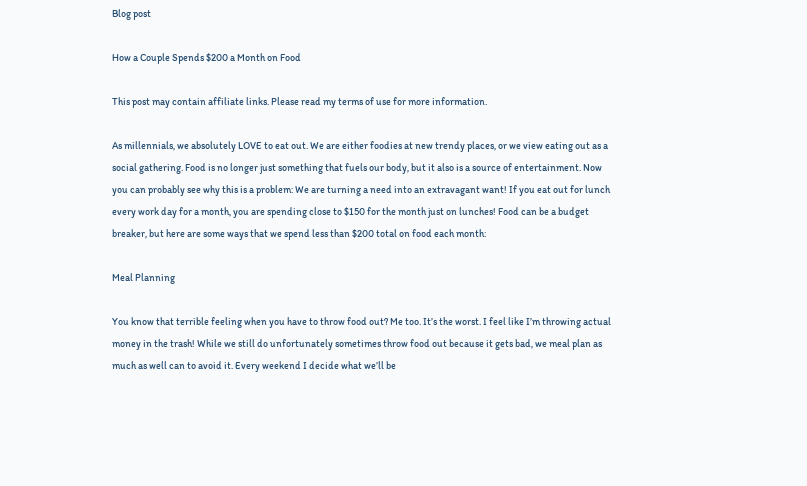Blog post

How a Couple Spends $200 a Month on Food

This post may contain affiliate links. Please read my terms of use for more information.

As millennials, we absolutely LOVE to eat out. We are either foodies at new trendy places, or we view eating out as a social gathering. Food is no longer just something that fuels our body, but it also is a source of entertainment. Now you can probably see why this is a problem: We are turning a need into an extravagant want! If you eat out for lunch every work day for a month, you are spending close to $150 for the month just on lunches! Food can be a budget breaker, but here are some ways that we spend less than $200 total on food each month:

Meal Planning

You know that terrible feeling when you have to throw food out? Me too. It’s the worst. I feel like I’m throwing actual money in the trash! While we still do unfortunately sometimes throw food out because it gets bad, we meal plan as much as well can to avoid it. Every weekend I decide what we’ll be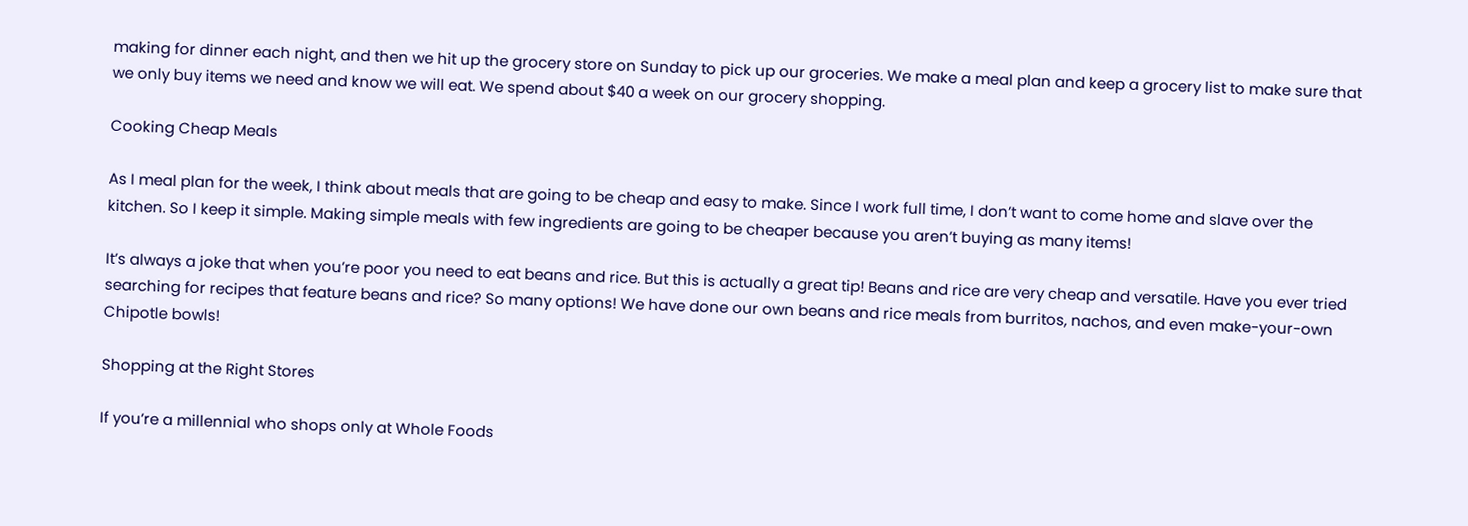making for dinner each night, and then we hit up the grocery store on Sunday to pick up our groceries. We make a meal plan and keep a grocery list to make sure that we only buy items we need and know we will eat. We spend about $40 a week on our grocery shopping.

Cooking Cheap Meals

As I meal plan for the week, I think about meals that are going to be cheap and easy to make. Since I work full time, I don’t want to come home and slave over the kitchen. So I keep it simple. Making simple meals with few ingredients are going to be cheaper because you aren’t buying as many items!

It’s always a joke that when you’re poor you need to eat beans and rice. But this is actually a great tip! Beans and rice are very cheap and versatile. Have you ever tried searching for recipes that feature beans and rice? So many options! We have done our own beans and rice meals from burritos, nachos, and even make-your-own Chipotle bowls!

Shopping at the Right Stores

If you’re a millennial who shops only at Whole Foods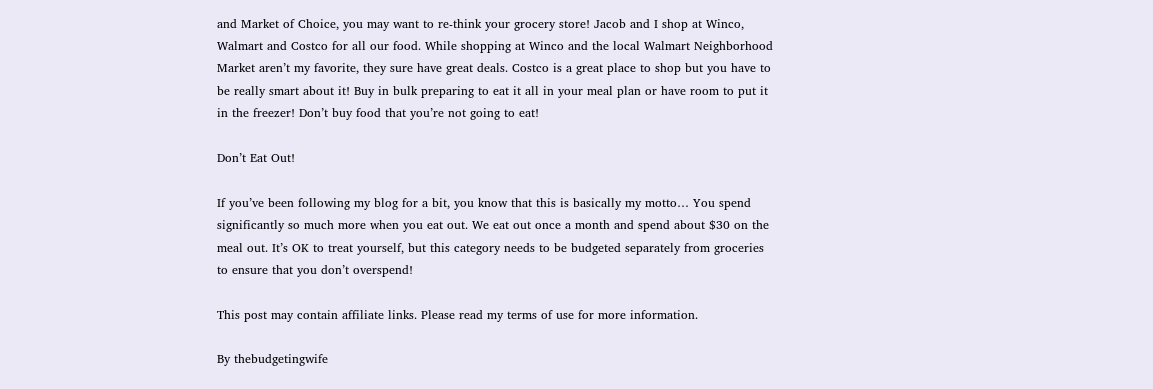and Market of Choice, you may want to re-think your grocery store! Jacob and I shop at Winco, Walmart and Costco for all our food. While shopping at Winco and the local Walmart Neighborhood Market aren’t my favorite, they sure have great deals. Costco is a great place to shop but you have to be really smart about it! Buy in bulk preparing to eat it all in your meal plan or have room to put it in the freezer! Don’t buy food that you’re not going to eat!

Don’t Eat Out!

If you’ve been following my blog for a bit, you know that this is basically my motto… You spend significantly so much more when you eat out. We eat out once a month and spend about $30 on the meal out. It’s OK to treat yourself, but this category needs to be budgeted separately from groceries to ensure that you don’t overspend!

This post may contain affiliate links. Please read my terms of use for more information.

By thebudgetingwife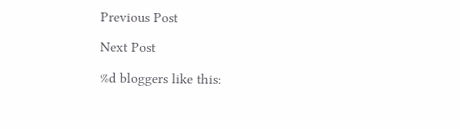Previous Post

Next Post

%d bloggers like this: